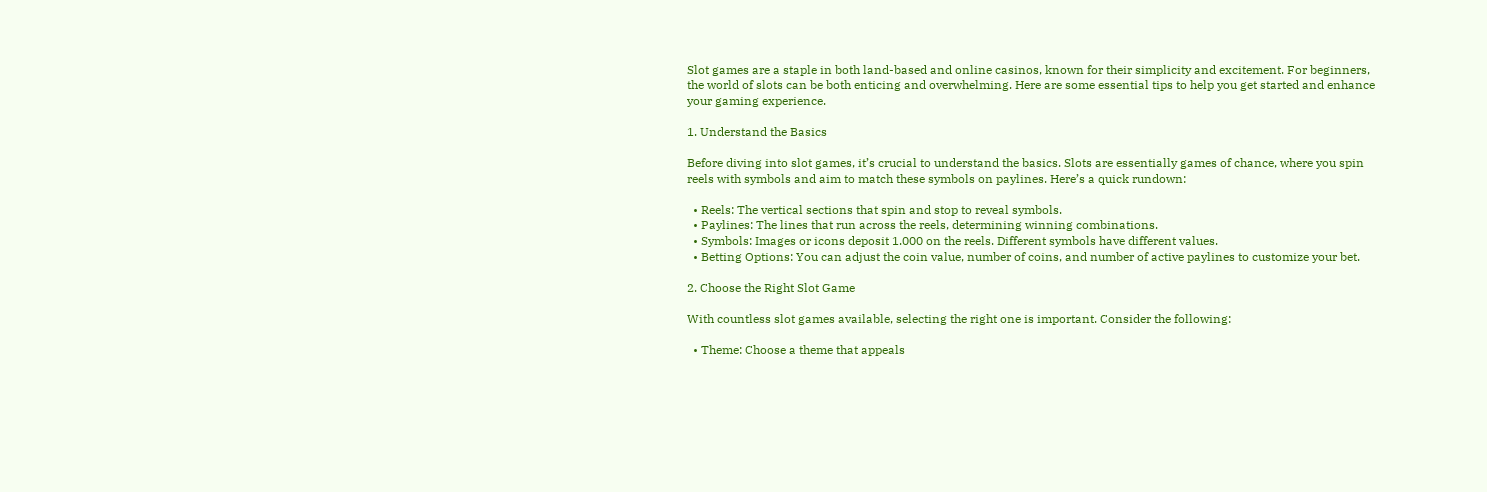Slot games are a staple in both land-based and online casinos, known for their simplicity and excitement. For beginners, the world of slots can be both enticing and overwhelming. Here are some essential tips to help you get started and enhance your gaming experience.

1. Understand the Basics

Before diving into slot games, it’s crucial to understand the basics. Slots are essentially games of chance, where you spin reels with symbols and aim to match these symbols on paylines. Here’s a quick rundown:

  • Reels: The vertical sections that spin and stop to reveal symbols.
  • Paylines: The lines that run across the reels, determining winning combinations.
  • Symbols: Images or icons deposit 1.000 on the reels. Different symbols have different values.
  • Betting Options: You can adjust the coin value, number of coins, and number of active paylines to customize your bet.

2. Choose the Right Slot Game

With countless slot games available, selecting the right one is important. Consider the following:

  • Theme: Choose a theme that appeals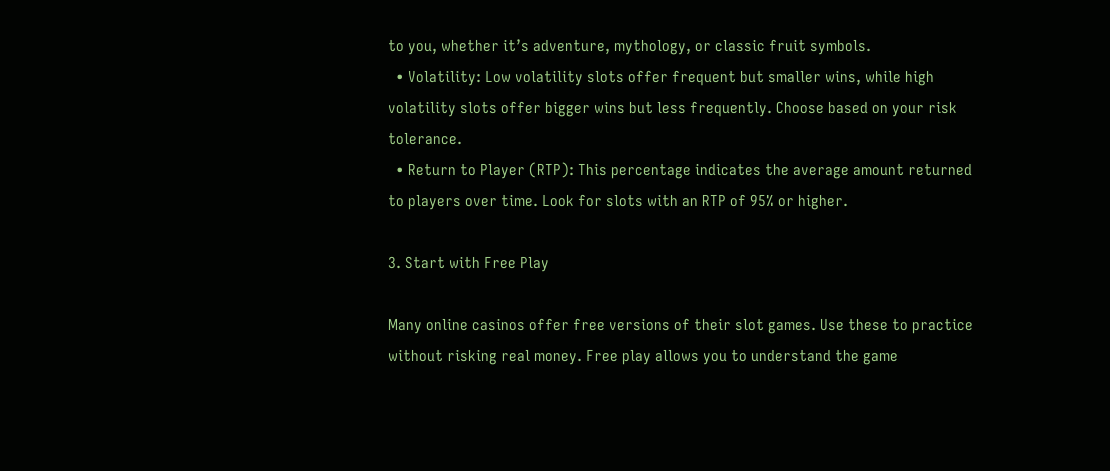to you, whether it’s adventure, mythology, or classic fruit symbols.
  • Volatility: Low volatility slots offer frequent but smaller wins, while high volatility slots offer bigger wins but less frequently. Choose based on your risk tolerance.
  • Return to Player (RTP): This percentage indicates the average amount returned to players over time. Look for slots with an RTP of 95% or higher.

3. Start with Free Play

Many online casinos offer free versions of their slot games. Use these to practice without risking real money. Free play allows you to understand the game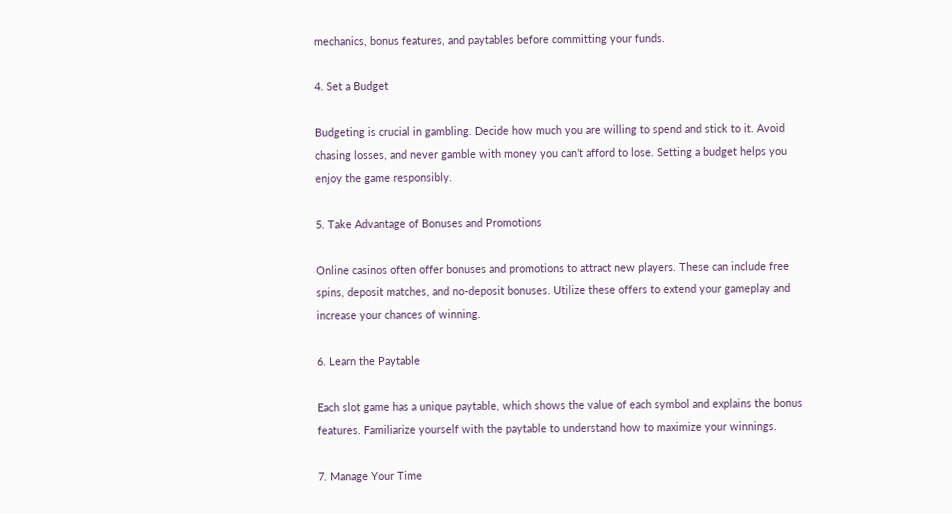mechanics, bonus features, and paytables before committing your funds.

4. Set a Budget

Budgeting is crucial in gambling. Decide how much you are willing to spend and stick to it. Avoid chasing losses, and never gamble with money you can’t afford to lose. Setting a budget helps you enjoy the game responsibly.

5. Take Advantage of Bonuses and Promotions

Online casinos often offer bonuses and promotions to attract new players. These can include free spins, deposit matches, and no-deposit bonuses. Utilize these offers to extend your gameplay and increase your chances of winning.

6. Learn the Paytable

Each slot game has a unique paytable, which shows the value of each symbol and explains the bonus features. Familiarize yourself with the paytable to understand how to maximize your winnings.

7. Manage Your Time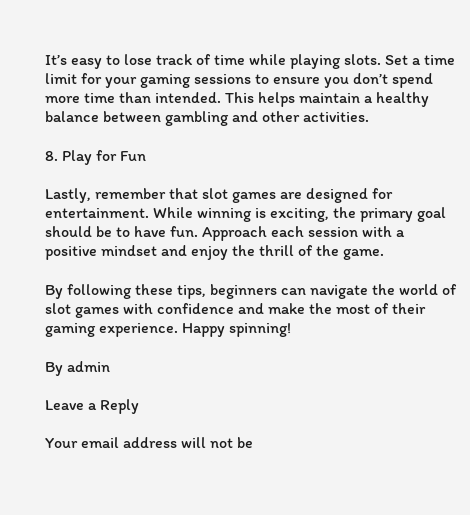It’s easy to lose track of time while playing slots. Set a time limit for your gaming sessions to ensure you don’t spend more time than intended. This helps maintain a healthy balance between gambling and other activities.

8. Play for Fun

Lastly, remember that slot games are designed for entertainment. While winning is exciting, the primary goal should be to have fun. Approach each session with a positive mindset and enjoy the thrill of the game.

By following these tips, beginners can navigate the world of slot games with confidence and make the most of their gaming experience. Happy spinning!

By admin

Leave a Reply

Your email address will not be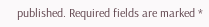published. Required fields are marked *